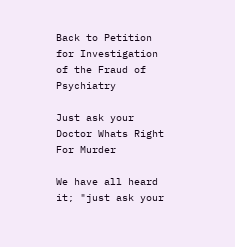Back to Petition for Investigation of the Fraud of Psychiatry

Just ask your Doctor Whats Right For Murder

We have all heard it; "just ask your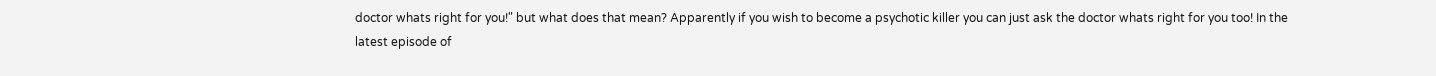doctor whats right for you!" but what does that mean? Apparently if you wish to become a psychotic killer you can just ask the doctor whats right for you too! In the latest episode of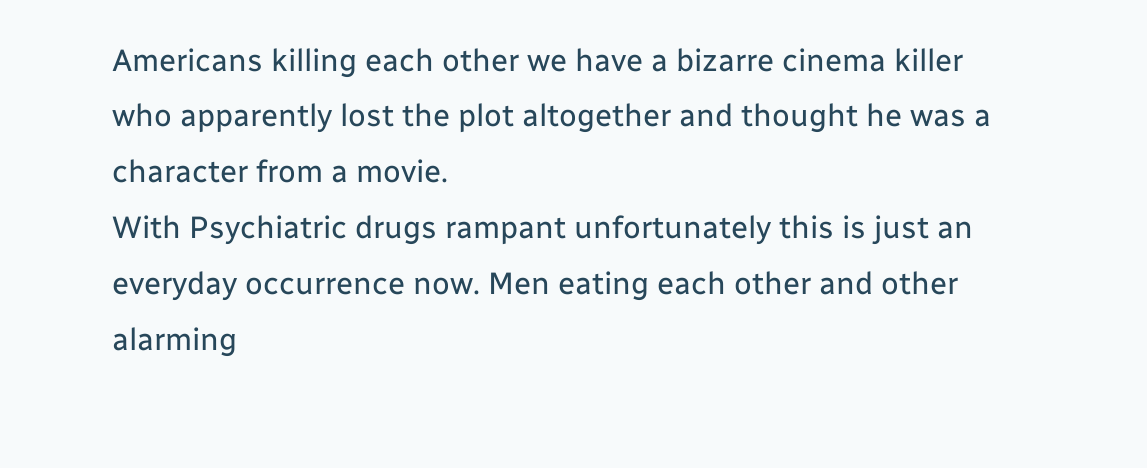Americans killing each other we have a bizarre cinema killer who apparently lost the plot altogether and thought he was a character from a movie.
With Psychiatric drugs rampant unfortunately this is just an everyday occurrence now. Men eating each other and other alarming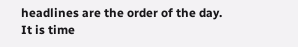headlines are the order of the day.
It is time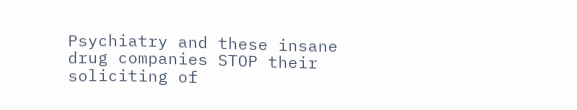Psychiatry and these insane drug companies STOP their soliciting of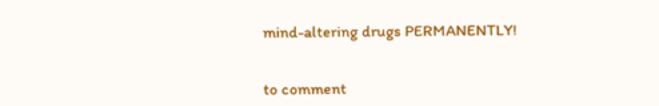mind-altering drugs PERMANENTLY!


to comment